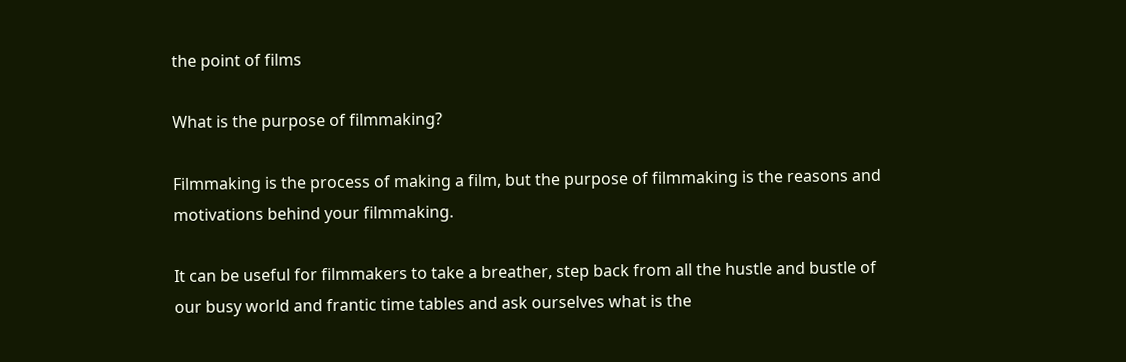the point of films

What is the purpose of filmmaking?

Filmmaking is the process of making a film, but the purpose of filmmaking is the reasons and motivations behind your filmmaking.

It can be useful for filmmakers to take a breather, step back from all the hustle and bustle of our busy world and frantic time tables and ask ourselves what is the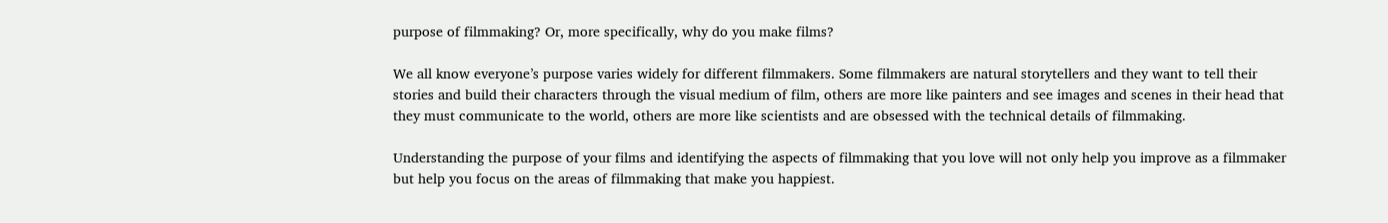purpose of filmmaking? Or, more specifically, why do you make films?

We all know everyone’s purpose varies widely for different filmmakers. Some filmmakers are natural storytellers and they want to tell their stories and build their characters through the visual medium of film, others are more like painters and see images and scenes in their head that they must communicate to the world, others are more like scientists and are obsessed with the technical details of filmmaking.

Understanding the purpose of your films and identifying the aspects of filmmaking that you love will not only help you improve as a filmmaker but help you focus on the areas of filmmaking that make you happiest.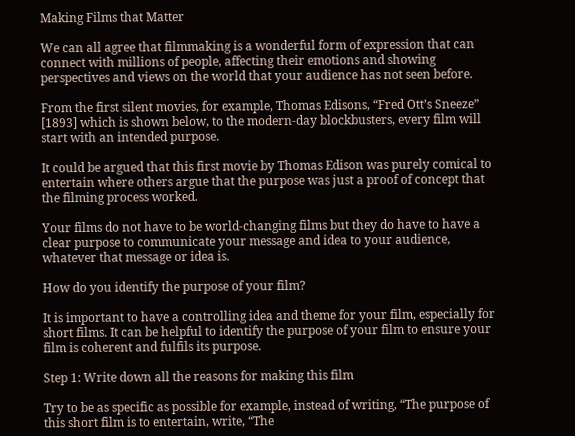Making Films that Matter

We can all agree that filmmaking is a wonderful form of expression that can connect with millions of people, affecting their emotions and showing perspectives and views on the world that your audience has not seen before.

From the first silent movies, for example, Thomas Edisons, “Fred Ott’s Sneeze” [1893] which is shown below, to the modern-day blockbusters, every film will start with an intended purpose.

It could be argued that this first movie by Thomas Edison was purely comical to entertain where others argue that the purpose was just a proof of concept that the filming process worked.

Your films do not have to be world-changing films but they do have to have a clear purpose to communicate your message and idea to your audience, whatever that message or idea is.

How do you identify the purpose of your film?

It is important to have a controlling idea and theme for your film, especially for short films. It can be helpful to identify the purpose of your film to ensure your film is coherent and fulfils its purpose.

Step 1: Write down all the reasons for making this film

Try to be as specific as possible for example, instead of writing, “The purpose of this short film is to entertain, write, “The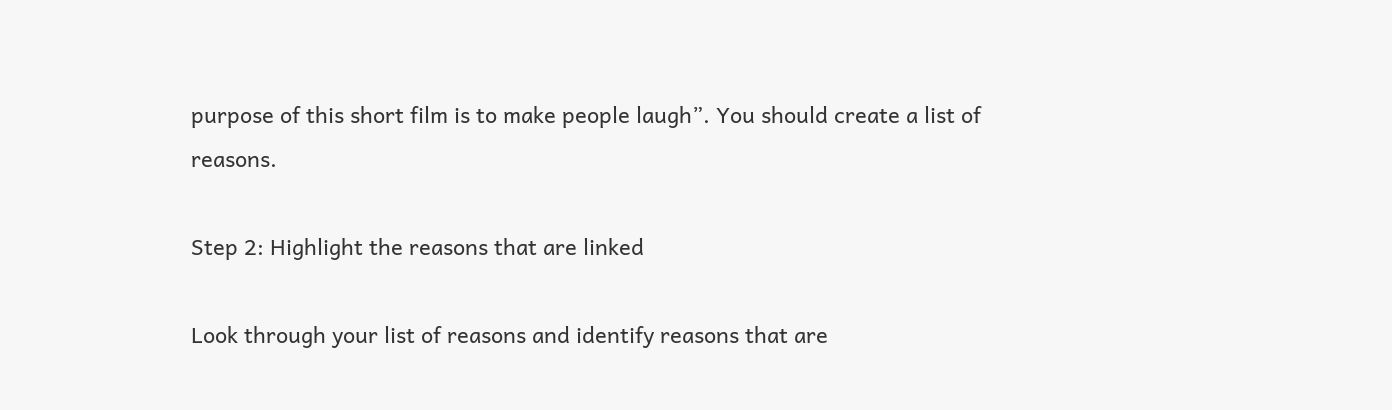purpose of this short film is to make people laugh”. You should create a list of reasons.

Step 2: Highlight the reasons that are linked

Look through your list of reasons and identify reasons that are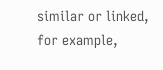similar or linked, for example,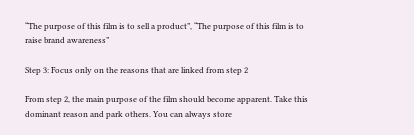“The purpose of this film is to sell a product”, “The purpose of this film is to raise brand awareness”

Step 3: Focus only on the reasons that are linked from step 2

From step 2, the main purpose of the film should become apparent. Take this dominant reason and park others. You can always store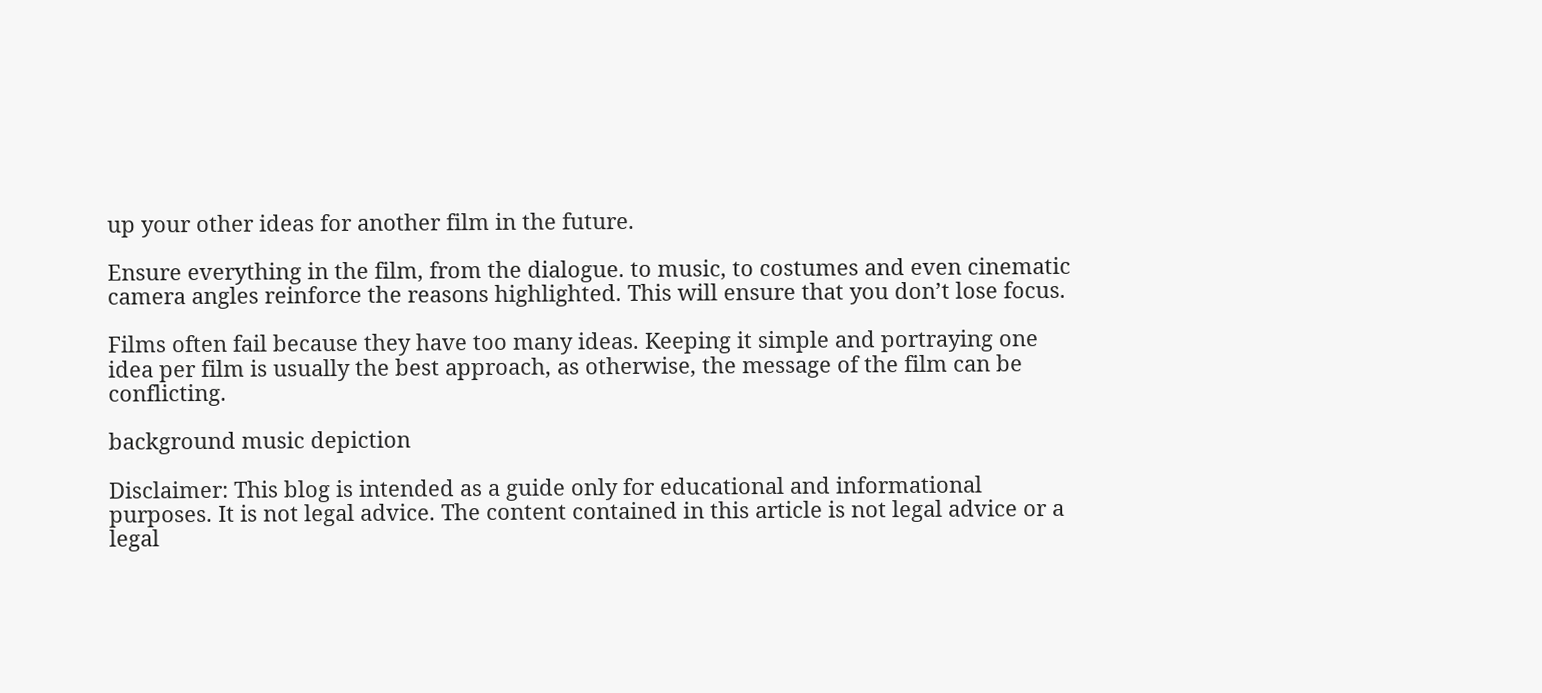up your other ideas for another film in the future.

Ensure everything in the film, from the dialogue. to music, to costumes and even cinematic camera angles reinforce the reasons highlighted. This will ensure that you don’t lose focus.

Films often fail because they have too many ideas. Keeping it simple and portraying one idea per film is usually the best approach, as otherwise, the message of the film can be conflicting.

background music depiction

Disclaimer: This blog is intended as a guide only for educational and informational purposes. It is not legal advice. The content contained in this article is not legal advice or a legal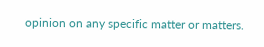opinion on any specific matter or matters.